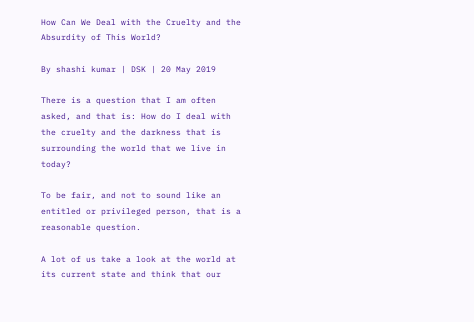How Can We Deal with the Cruelty and the Absurdity of This World?

By shashi kumar | DSK | 20 May 2019

There is a question that I am often asked, and that is: How do I deal with the cruelty and the darkness that is surrounding the world that we live in today?

To be fair, and not to sound like an entitled or privileged person, that is a reasonable question.

A lot of us take a look at the world at its current state and think that our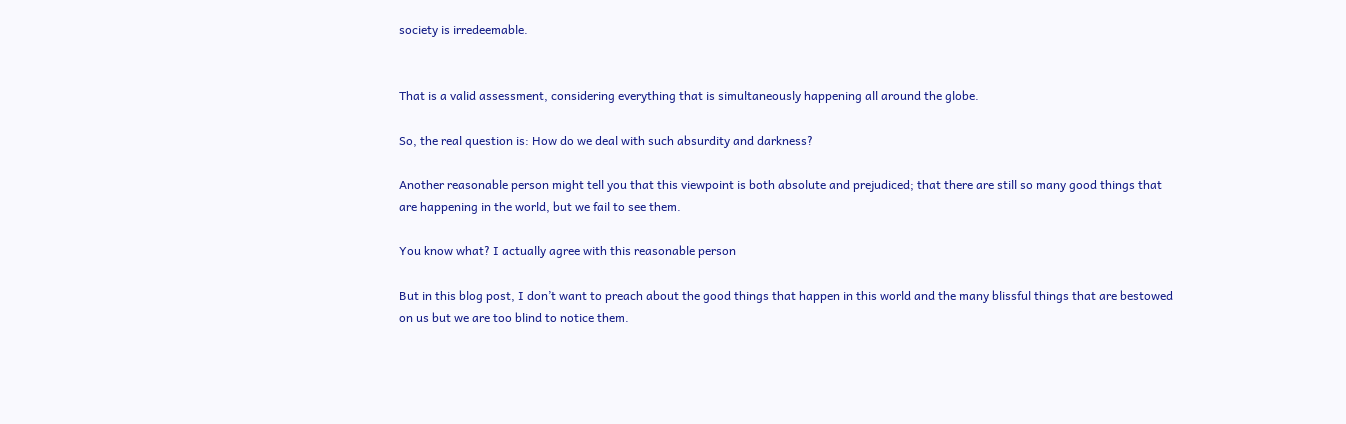society is irredeemable.


That is a valid assessment, considering everything that is simultaneously happening all around the globe.

So, the real question is: How do we deal with such absurdity and darkness?

Another reasonable person might tell you that this viewpoint is both absolute and prejudiced; that there are still so many good things that are happening in the world, but we fail to see them.

You know what? I actually agree with this reasonable person

But in this blog post, I don’t want to preach about the good things that happen in this world and the many blissful things that are bestowed on us but we are too blind to notice them.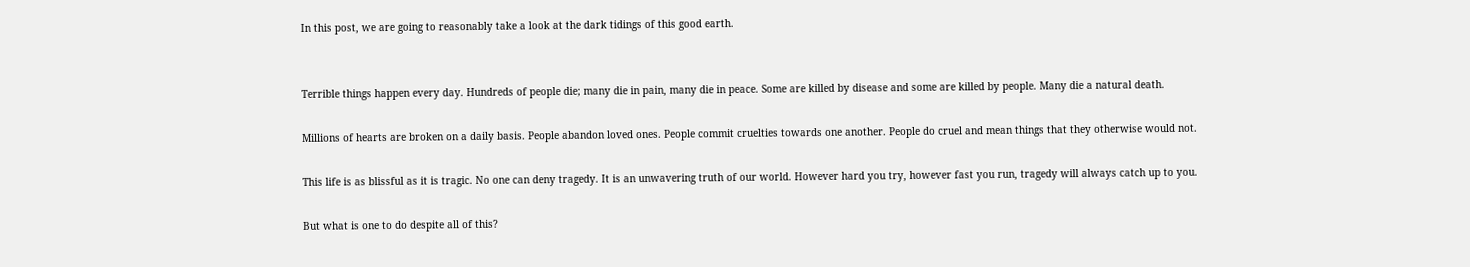In this post, we are going to reasonably take a look at the dark tidings of this good earth.


Terrible things happen every day. Hundreds of people die; many die in pain, many die in peace. Some are killed by disease and some are killed by people. Many die a natural death.

Millions of hearts are broken on a daily basis. People abandon loved ones. People commit cruelties towards one another. People do cruel and mean things that they otherwise would not.

This life is as blissful as it is tragic. No one can deny tragedy. It is an unwavering truth of our world. However hard you try, however fast you run, tragedy will always catch up to you.

But what is one to do despite all of this?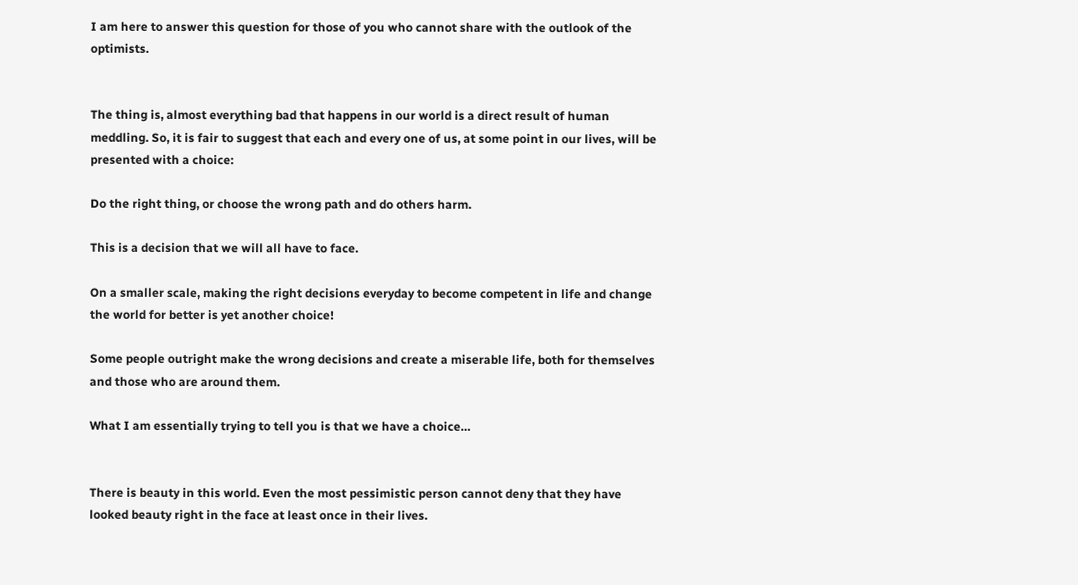I am here to answer this question for those of you who cannot share with the outlook of the optimists.


The thing is, almost everything bad that happens in our world is a direct result of human meddling. So, it is fair to suggest that each and every one of us, at some point in our lives, will be presented with a choice:

Do the right thing, or choose the wrong path and do others harm.

This is a decision that we will all have to face.

On a smaller scale, making the right decisions everyday to become competent in life and change the world for better is yet another choice!

Some people outright make the wrong decisions and create a miserable life, both for themselves and those who are around them.

What I am essentially trying to tell you is that we have a choice…


There is beauty in this world. Even the most pessimistic person cannot deny that they have looked beauty right in the face at least once in their lives.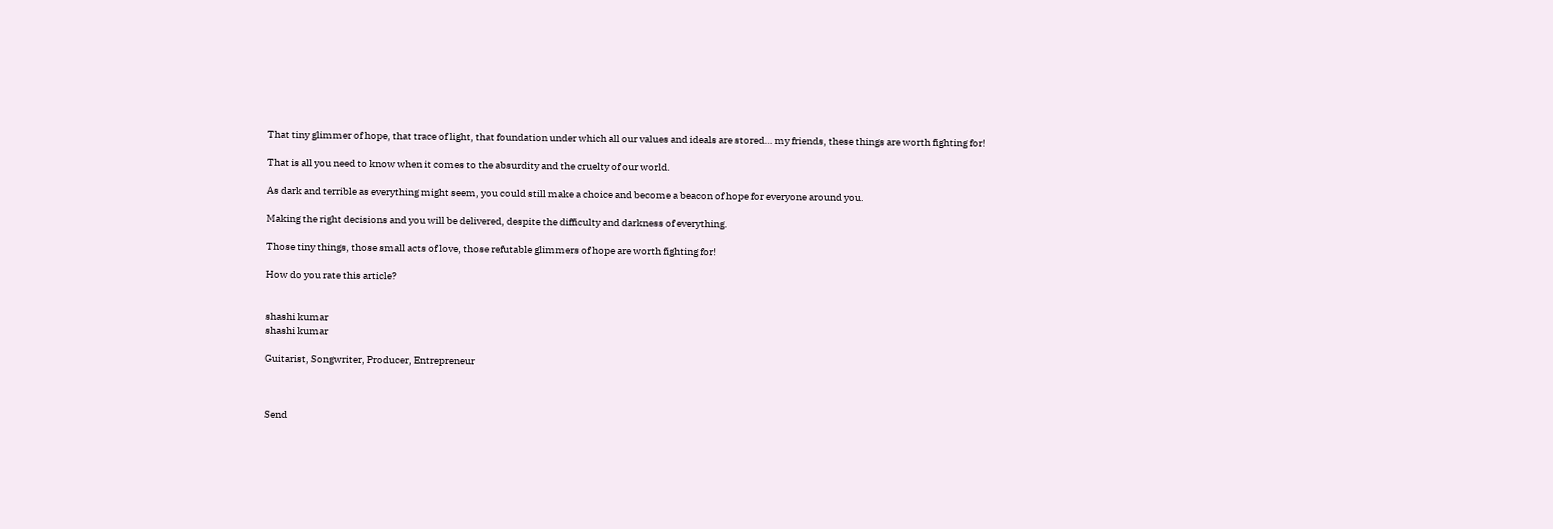That tiny glimmer of hope, that trace of light, that foundation under which all our values and ideals are stored… my friends, these things are worth fighting for!

That is all you need to know when it comes to the absurdity and the cruelty of our world.

As dark and terrible as everything might seem, you could still make a choice and become a beacon of hope for everyone around you.

Making the right decisions and you will be delivered, despite the difficulty and darkness of everything.

Those tiny things, those small acts of love, those refutable glimmers of hope are worth fighting for!

How do you rate this article?


shashi kumar
shashi kumar

Guitarist, Songwriter, Producer, Entrepreneur



Send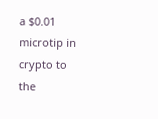a $0.01 microtip in crypto to the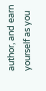author, and earn yourself as you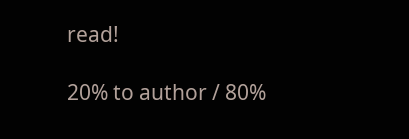read!

20% to author / 80%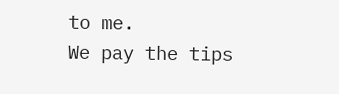to me.
We pay the tips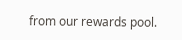from our rewards pool.